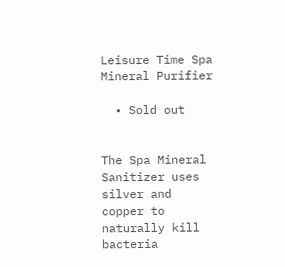Leisure Time Spa Mineral Purifier

  • Sold out


The Spa Mineral Sanitizer uses silver and copper to naturally kill bacteria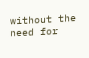without the need for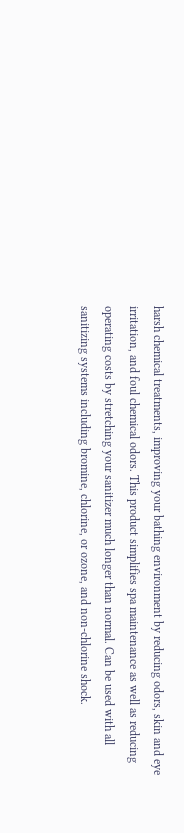harsh chemical treatments, improving your bathing environment by reducing odors, skin and eye irritation, and foul chemical odors. This product simplifies spa maintenance as well as reducing operating costs by stretching your sanitizer much longer than normal. Can be used with all sanitizing systems including bromine, chlorine, or ozone, and non-chlorine shock.